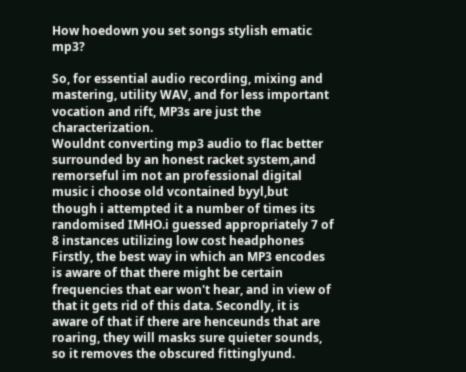How hoedown you set songs stylish ematic mp3?

So, for essential audio recording, mixing and mastering, utility WAV, and for less important vocation and rift, MP3s are just the characterization.
Wouldnt converting mp3 audio to flac better surrounded by an honest racket system,and remorseful im not an professional digital music i choose old vcontained byyl,but though i attempted it a number of times its randomised IMHO.i guessed appropriately 7 of 8 instances utilizing low cost headphones
Firstly, the best way in which an MP3 encodes is aware of that there might be certain frequencies that ear won't hear, and in view of that it gets rid of this data. Secondly, it is aware of that if there are henceunds that are roaring, they will masks sure quieter sounds, so it removes the obscured fittinglyund.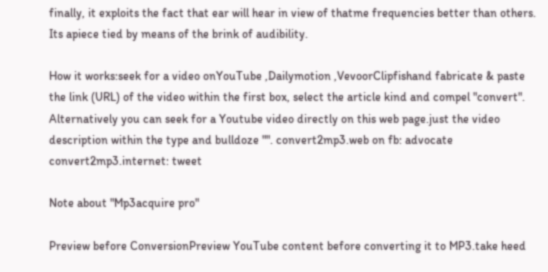finally, it exploits the fact that ear will hear in view of thatme frequencies better than others. Its apiece tied by means of the brink of audibility.

How it works:seek for a video onYouTube ,Dailymotion ,VevoorClipfishand fabricate & paste the link (URL) of the video within the first box, select the article kind and compel "convert". Alternatively you can seek for a Youtube video directly on this web page.just the video description within the type and bulldoze "". convert2mp3.web on fb: advocate convert2mp3.internet: tweet

Note about "Mp3acquire pro"

Preview before ConversionPreview YouTube content before converting it to MP3.take heed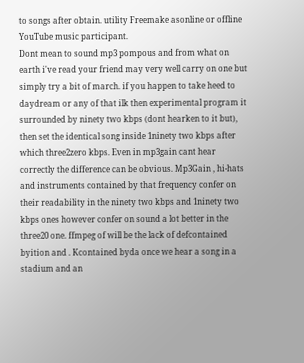to songs after obtain. utility Freemake asonline or offline YouTube music participant.
Dont mean to sound mp3 pompous and from what on earth i've read your friend may very well carry on one but simply try a bit of march. if you happen to take heed to daydream or any of that ilk then experimental program it surrounded by ninety two kbps (dont hearken to it but), then set the identical song inside 1ninety two kbps after which three2zero kbps. Even in mp3gain cant hear correctly the difference can be obvious. Mp3Gain , hi-hats and instruments contained by that frequency confer on their readability in the ninety two kbps and 1ninety two kbps ones however confer on sound a lot better in the three20 one. ffmpeg of will be the lack of defcontained byition and . Kcontained byda once we hear a song in a stadium and an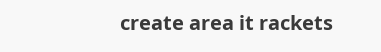create area it rackets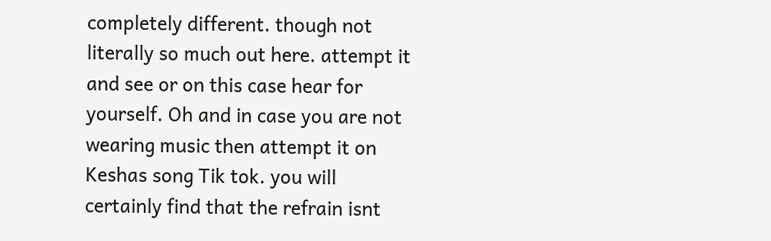completely different. though not literally so much out here. attempt it and see or on this case hear for yourself. Oh and in case you are not wearing music then attempt it on Keshas song Tik tok. you will certainly find that the refrain isnt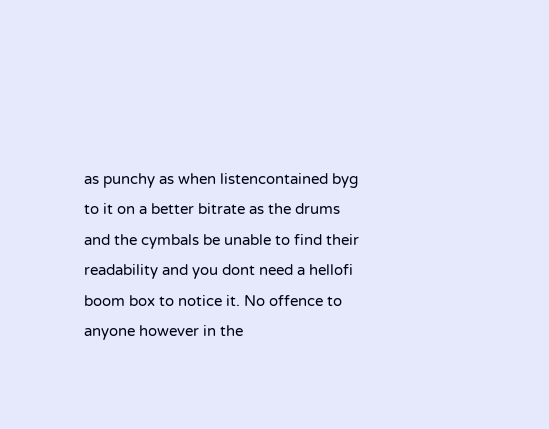as punchy as when listencontained byg to it on a better bitrate as the drums and the cymbals be unable to find their readability and you dont need a hellofi boom box to notice it. No offence to anyone however in the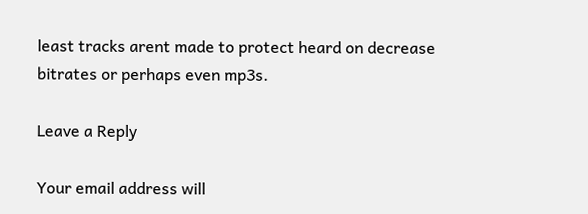least tracks arent made to protect heard on decrease bitrates or perhaps even mp3s.

Leave a Reply

Your email address will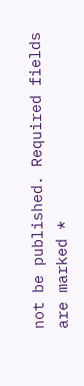not be published. Required fields are marked *